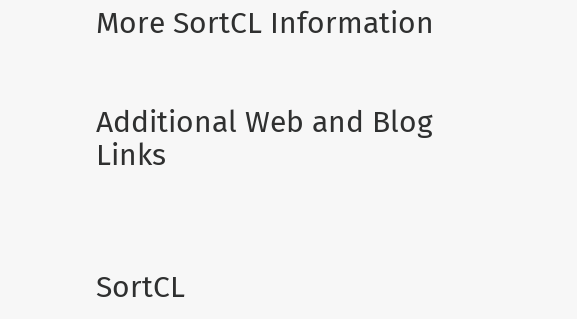More SortCL Information


Additional Web and Blog Links



SortCL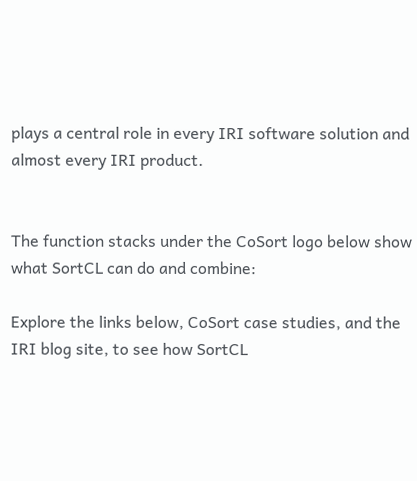plays a central role in every IRI software solution and almost every IRI product.


The function stacks under the CoSort logo below show what SortCL can do and combine:

Explore the links below, CoSort case studies, and the IRI blog site, to see how SortCL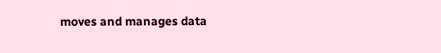moves and manages data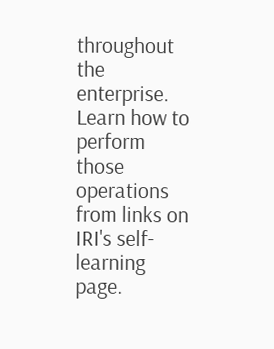throughout the enterprise. Learn how to perform those operations from links on IRI's self-learning page.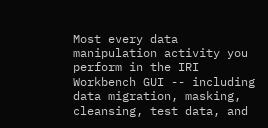Most every data manipulation activity you perform in the IRI Workbench GUI -- including data migration, masking, cleansing, test data, and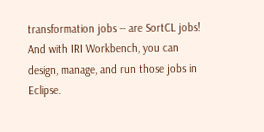transformation jobs -- are SortCL jobs! And with IRI Workbench, you can design, manage, and run those jobs in Eclipse.